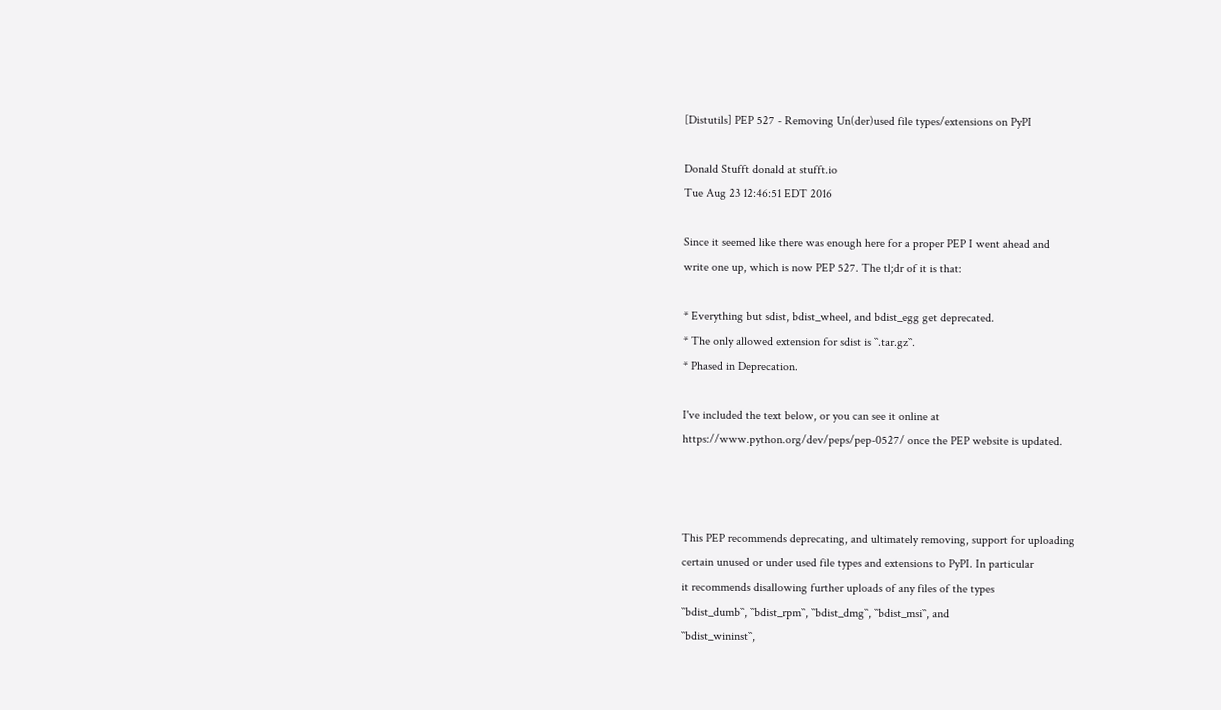[Distutils] PEP 527 - Removing Un(der)used file types/extensions on PyPI

Donald Stufft donald at stufft.io
Tue Aug 23 12:46:51 EDT 2016

Since it seemed like there was enough here for a proper PEP I went ahead and
write one up, which is now PEP 527. The tl;dr of it is that:

* Everything but sdist, bdist_wheel, and bdist_egg get deprecated.
* The only allowed extension for sdist is ``.tar.gz``.
* Phased in Deprecation.

I've included the text below, or you can see it online at
https://www.python.org/dev/peps/pep-0527/ once the PEP website is updated.



This PEP recommends deprecating, and ultimately removing, support for uploading
certain unused or under used file types and extensions to PyPI. In particular
it recommends disallowing further uploads of any files of the types
``bdist_dumb``, ``bdist_rpm``, ``bdist_dmg``, ``bdist_msi``, and
``bdist_wininst``,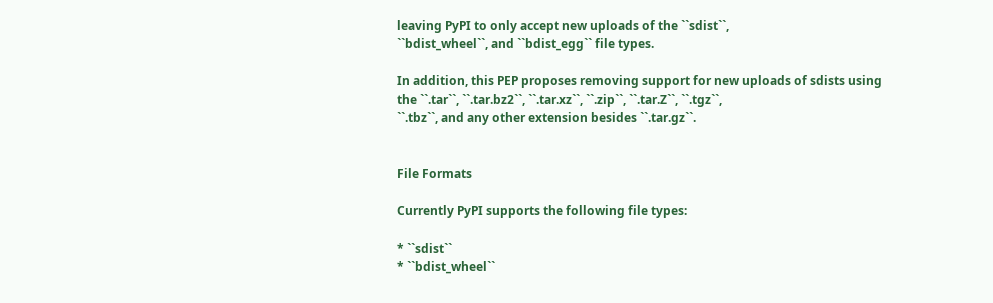leaving PyPI to only accept new uploads of the ``sdist``,
``bdist_wheel``, and ``bdist_egg`` file types.

In addition, this PEP proposes removing support for new uploads of sdists using
the ``.tar``, ``.tar.bz2``, ``.tar.xz``, ``.zip``, ``.tar.Z``, ``.tgz``,
``.tbz``, and any other extension besides ``.tar.gz``.


File Formats

Currently PyPI supports the following file types:

* ``sdist``
* ``bdist_wheel``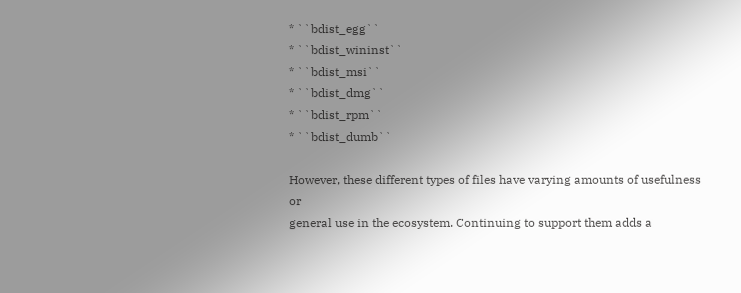* ``bdist_egg``
* ``bdist_wininst``
* ``bdist_msi``
* ``bdist_dmg``
* ``bdist_rpm``
* ``bdist_dumb``

However, these different types of files have varying amounts of usefulness or
general use in the ecosystem. Continuing to support them adds a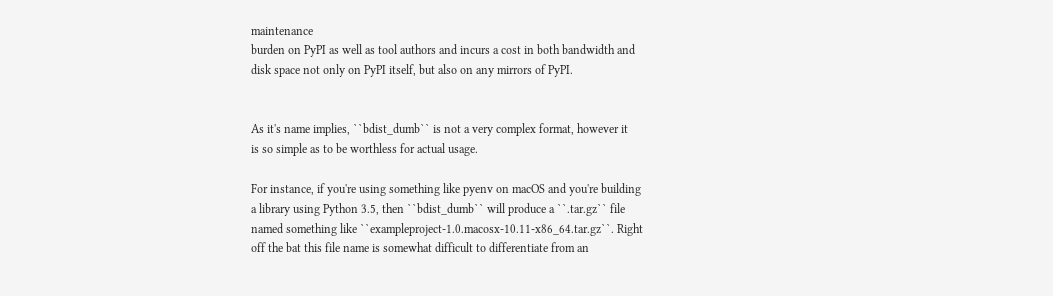maintenance
burden on PyPI as well as tool authors and incurs a cost in both bandwidth and
disk space not only on PyPI itself, but also on any mirrors of PyPI.


As it's name implies, ``bdist_dumb`` is not a very complex format, however it
is so simple as to be worthless for actual usage.

For instance, if you're using something like pyenv on macOS and you're building
a library using Python 3.5, then ``bdist_dumb`` will produce a ``.tar.gz`` file
named something like ``exampleproject-1.0.macosx-10.11-x86_64.tar.gz``. Right
off the bat this file name is somewhat difficult to differentiate from an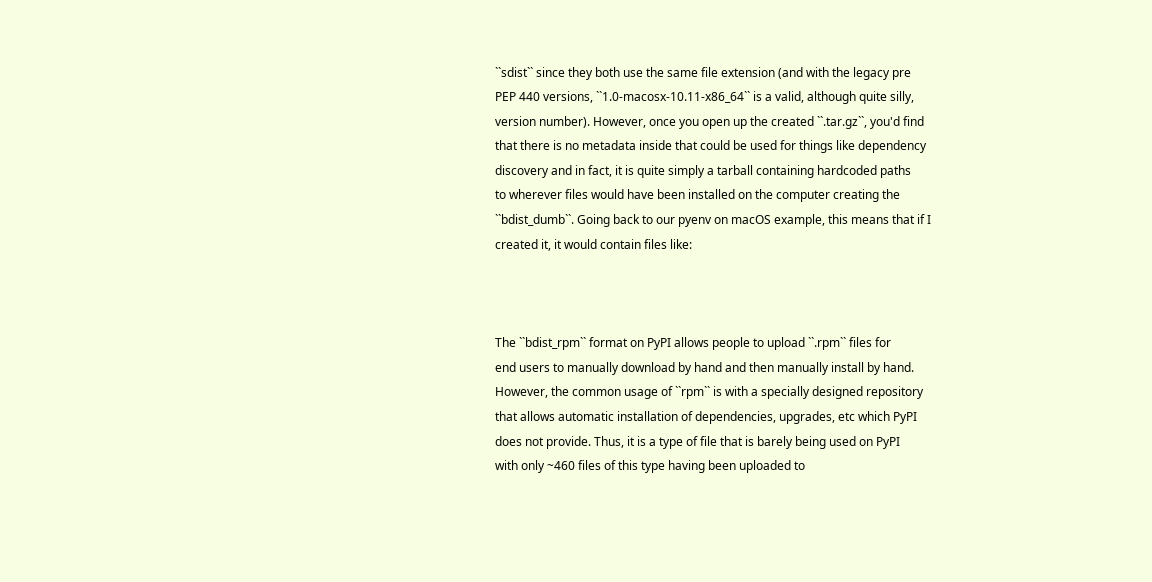``sdist`` since they both use the same file extension (and with the legacy pre
PEP 440 versions, ``1.0-macosx-10.11-x86_64`` is a valid, although quite silly,
version number). However, once you open up the created ``.tar.gz``, you'd find
that there is no metadata inside that could be used for things like dependency
discovery and in fact, it is quite simply a tarball containing hardcoded paths
to wherever files would have been installed on the computer creating the
``bdist_dumb``. Going back to our pyenv on macOS example, this means that if I
created it, it would contain files like:



The ``bdist_rpm`` format on PyPI allows people to upload ``.rpm`` files for
end users to manually download by hand and then manually install by hand.
However, the common usage of ``rpm`` is with a specially designed repository
that allows automatic installation of dependencies, upgrades, etc which PyPI
does not provide. Thus, it is a type of file that is barely being used on PyPI
with only ~460 files of this type having been uploaded to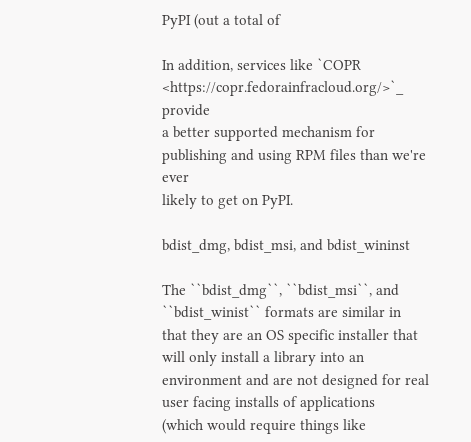PyPI (out a total of

In addition, services like `COPR <https://copr.fedorainfracloud.org/>`_ provide
a better supported mechanism for publishing and using RPM files than we're ever
likely to get on PyPI.

bdist_dmg, bdist_msi, and bdist_wininst

The ``bdist_dmg``, ``bdist_msi``, and ``bdist_winist`` formats are similar in
that they are an OS specific installer that will only install a library into an
environment and are not designed for real user facing installs of applications
(which would require things like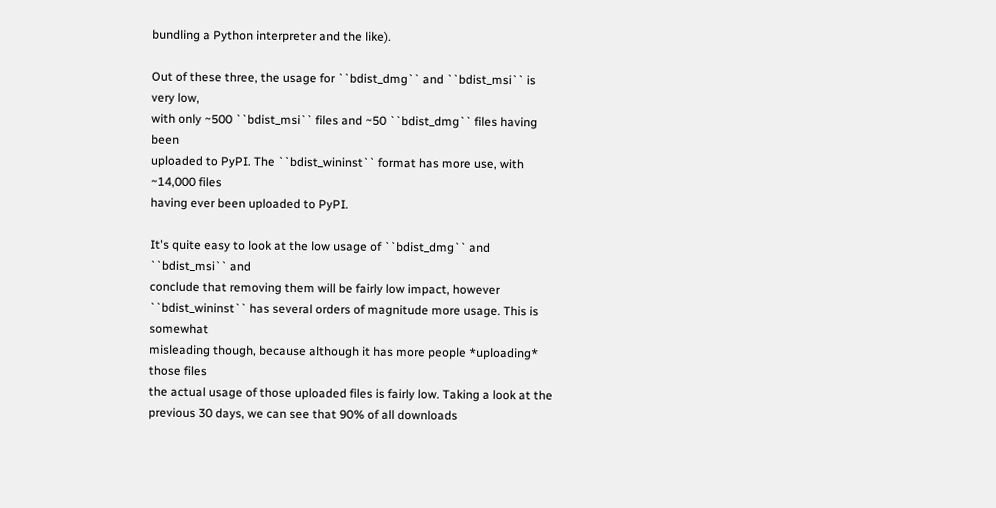bundling a Python interpreter and the like).

Out of these three, the usage for ``bdist_dmg`` and ``bdist_msi`` is very low,
with only ~500 ``bdist_msi`` files and ~50 ``bdist_dmg`` files having been
uploaded to PyPI. The ``bdist_wininst`` format has more use, with ~14,000 files
having ever been uploaded to PyPI.

It's quite easy to look at the low usage of ``bdist_dmg`` and ``bdist_msi`` and
conclude that removing them will be fairly low impact, however
``bdist_wininst`` has several orders of magnitude more usage. This is somewhat
misleading though, because although it has more people *uploading* those files
the actual usage of those uploaded files is fairly low. Taking a look at the
previous 30 days, we can see that 90% of all downloads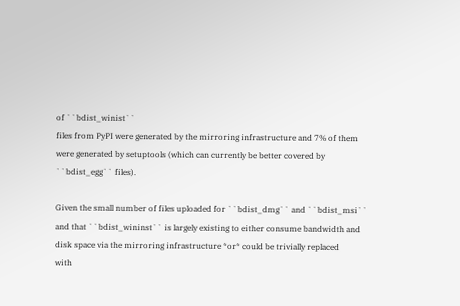of ``bdist_winist``
files from PyPI were generated by the mirroring infrastructure and 7% of them
were generated by setuptools (which can currently be better covered by
``bdist_egg`` files).

Given the small number of files uploaded for ``bdist_dmg`` and ``bdist_msi``
and that ``bdist_wininst`` is largely existing to either consume bandwidth and
disk space via the mirroring infrastructure *or* could be trivially replaced
with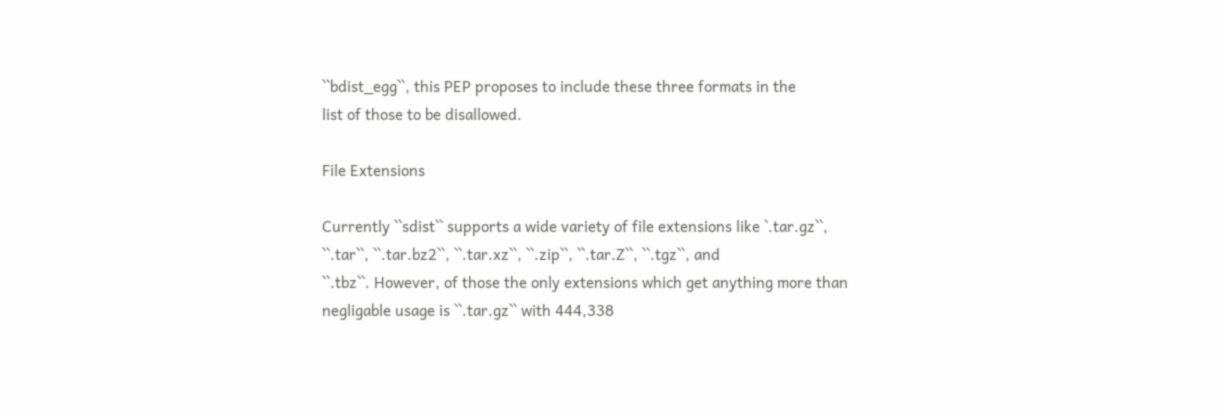``bdist_egg``, this PEP proposes to include these three formats in the
list of those to be disallowed.

File Extensions

Currently ``sdist`` supports a wide variety of file extensions like `.tar.gz``,
``.tar``, ``.tar.bz2``, ``.tar.xz``, ``.zip``, ``.tar.Z``, ``.tgz``, and
``.tbz``. However, of those the only extensions which get anything more than
negligable usage is ``.tar.gz`` with 444,338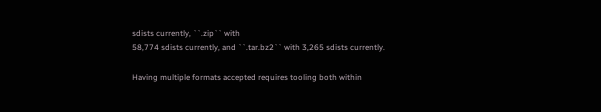sdists currently, ``.zip`` with
58,774 sdists currently, and ``.tar.bz2`` with 3,265 sdists currently.

Having multiple formats accepted requires tooling both within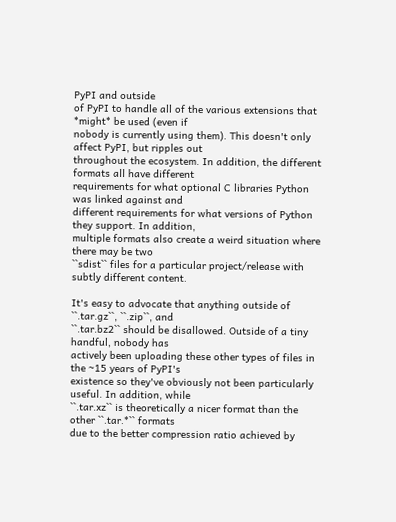PyPI and outside
of PyPI to handle all of the various extensions that *might* be used (even if
nobody is currently using them). This doesn't only affect PyPI, but ripples out
throughout the ecosystem. In addition, the different formats all have different
requirements for what optional C libraries Python was linked against and
different requirements for what versions of Python they support. In addition,
multiple formats also create a weird situation where there may be two
``sdist`` files for a particular project/release with subtly different content.

It's easy to advocate that anything outside of ``.tar.gz``, ``.zip``, and
``.tar.bz2`` should be disallowed. Outside of a tiny handful, nobody has
actively been uploading these other types of files in the ~15 years of PyPI's
existence so they've obviously not been particularly useful. In addition, while
``.tar.xz`` is theoretically a nicer format than the other ``.tar.*`` formats
due to the better compression ratio achieved by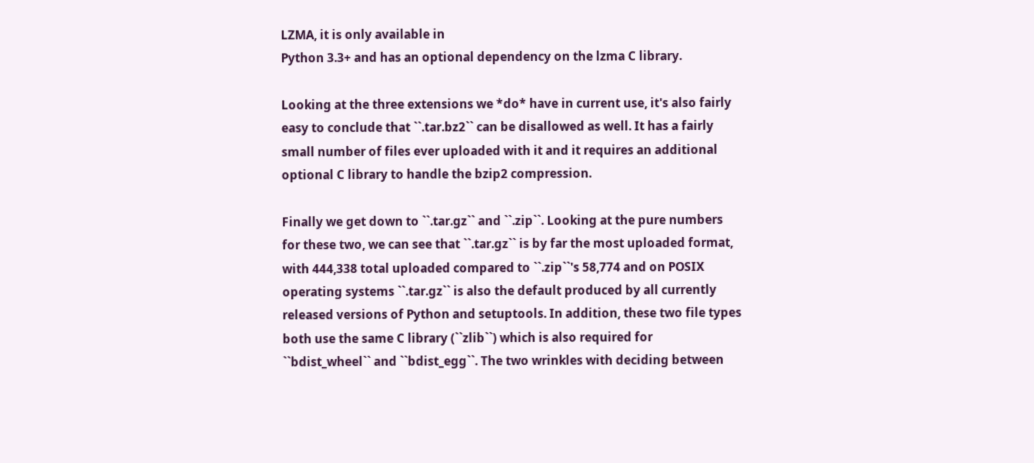LZMA, it is only available in
Python 3.3+ and has an optional dependency on the lzma C library.

Looking at the three extensions we *do* have in current use, it's also fairly
easy to conclude that ``.tar.bz2`` can be disallowed as well. It has a fairly
small number of files ever uploaded with it and it requires an additional
optional C library to handle the bzip2 compression.

Finally we get down to ``.tar.gz`` and ``.zip``. Looking at the pure numbers
for these two, we can see that ``.tar.gz`` is by far the most uploaded format,
with 444,338 total uploaded compared to ``.zip``'s 58,774 and on POSIX
operating systems ``.tar.gz`` is also the default produced by all currently
released versions of Python and setuptools. In addition, these two file types
both use the same C library (``zlib``) which is also required for
``bdist_wheel`` and ``bdist_egg``. The two wrinkles with deciding between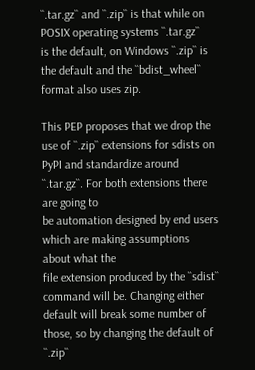``.tar.gz`` and ``.zip`` is that while on POSIX operating systems ``.tar.gz``
is the default, on Windows ``.zip`` is the default and the ``bdist_wheel``
format also uses zip.

This PEP proposes that we drop the use of ``.zip`` extensions for sdists on
PyPI and standardize around ``.tar.gz``. For both extensions there are going to
be automation designed by end users which are making assumptions about what the
file extension produced by the ``sdist`` command will be. Changing either
default will break some number of those, so by changing the default of ``.zip``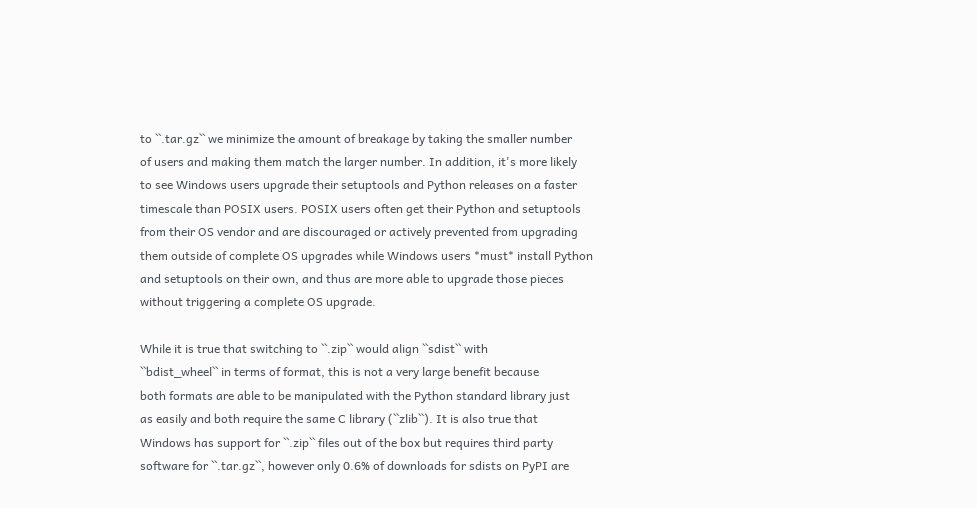to ``.tar.gz`` we minimize the amount of breakage by taking the smaller number
of users and making them match the larger number. In addition, it's more likely
to see Windows users upgrade their setuptools and Python releases on a faster
timescale than POSIX users. POSIX users often get their Python and setuptools
from their OS vendor and are discouraged or actively prevented from upgrading
them outside of complete OS upgrades while Windows users *must* install Python
and setuptools on their own, and thus are more able to upgrade those pieces
without triggering a complete OS upgrade.

While it is true that switching to ``.zip`` would align ``sdist`` with
``bdist_wheel`` in terms of format, this is not a very large benefit because
both formats are able to be manipulated with the Python standard library just
as easily and both require the same C library (``zlib``). It is also true that
Windows has support for ``.zip`` files out of the box but requires third party
software for ``.tar.gz``, however only 0.6% of downloads for sdists on PyPI are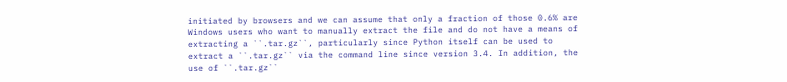initiated by browsers and we can assume that only a fraction of those 0.6% are
Windows users who want to manually extract the file and do not have a means of
extracting a ``.tar.gz``, particularly since Python itself can be used to
extract a ``.tar.gz`` via the command line since version 3.4. In addition, the
use of ``.tar.gz``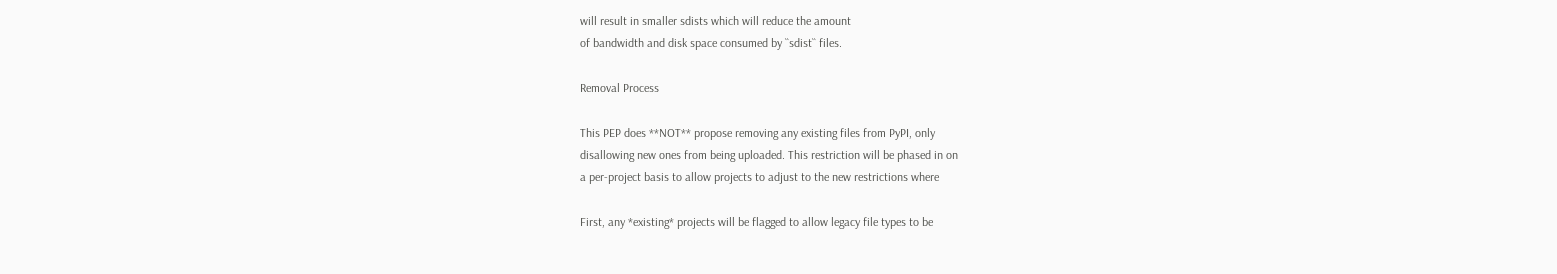will result in smaller sdists which will reduce the amount
of bandwidth and disk space consumed by ``sdist`` files.

Removal Process

This PEP does **NOT** propose removing any existing files from PyPI, only
disallowing new ones from being uploaded. This restriction will be phased in on
a per-project basis to allow projects to adjust to the new restrictions where

First, any *existing* projects will be flagged to allow legacy file types to be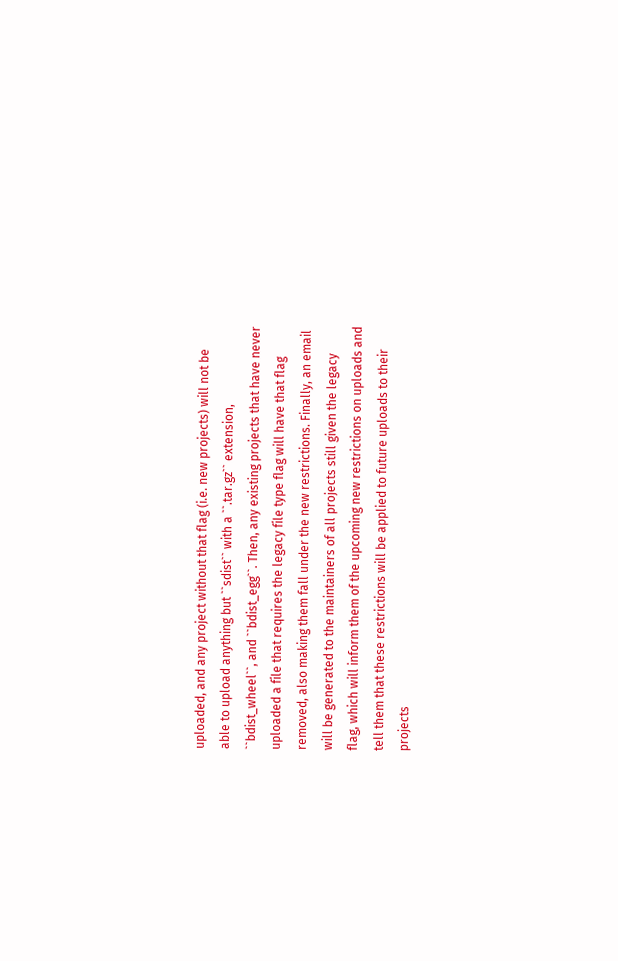uploaded, and any project without that flag (i.e. new projects) will not be
able to upload anything but ``sdist`` with a ``.tar.gz`` extension,
``bdist_wheel``, and ``bdist_egg``. Then, any existing projects that have never
uploaded a file that requires the legacy file type flag will have that flag
removed, also making them fall under the new restrictions. Finally, an email
will be generated to the maintainers of all projects still given the legacy
flag, which will inform them of the upcoming new restrictions on uploads and
tell them that these restrictions will be applied to future uploads to their
projects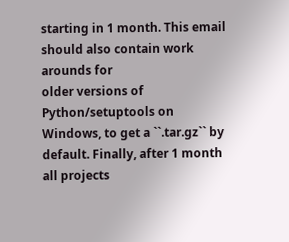starting in 1 month. This email should also contain work arounds for
older versions of Python/setuptools on Windows, to get a ``.tar.gz`` by
default. Finally, after 1 month all projects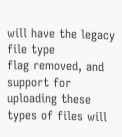will have the legacy file type
flag removed, and support for uploading these types of files will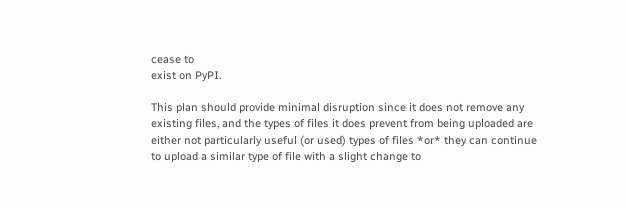cease to
exist on PyPI.

This plan should provide minimal disruption since it does not remove any
existing files, and the types of files it does prevent from being uploaded are
either not particularly useful (or used) types of files *or* they can continue
to upload a similar type of file with a slight change to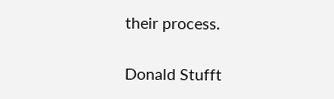their process.

Donald Stufft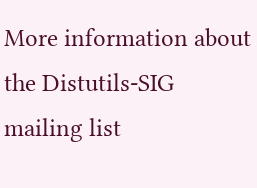More information about the Distutils-SIG mailing list